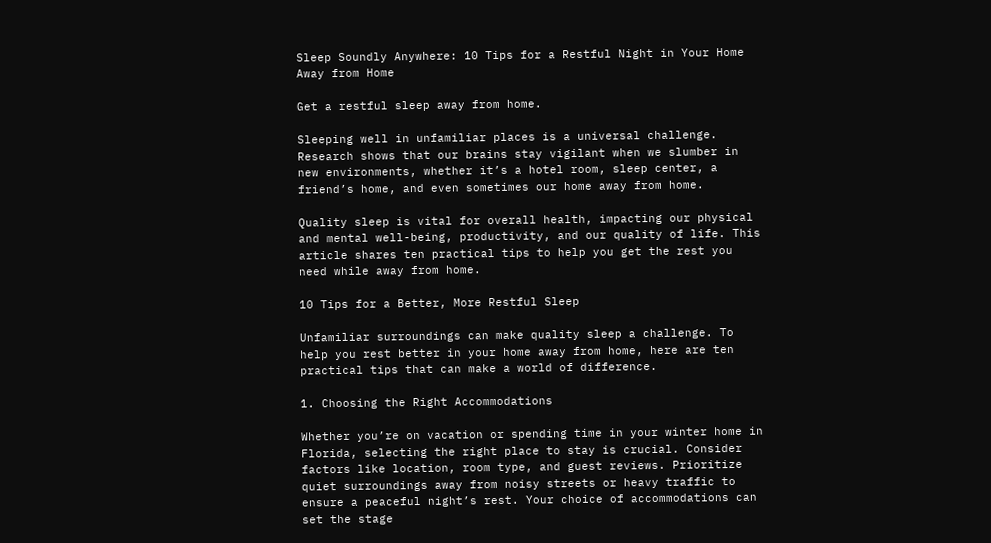Sleep Soundly Anywhere: 10 Tips for a Restful Night in Your Home Away from Home

Get a restful sleep away from home.

Sleeping well in unfamiliar places is a universal challenge. Research shows that our brains stay vigilant when we slumber in new environments, whether it’s a hotel room, sleep center, a friend’s home, and even sometimes our home away from home.

Quality sleep is vital for overall health, impacting our physical and mental well-being, productivity, and our quality of life. This article shares ten practical tips to help you get the rest you need while away from home.

10 Tips for a Better, More Restful Sleep

Unfamiliar surroundings can make quality sleep a challenge. To help you rest better in your home away from home, here are ten practical tips that can make a world of difference.

1. Choosing the Right Accommodations

Whether you’re on vacation or spending time in your winter home in Florida, selecting the right place to stay is crucial. Consider factors like location, room type, and guest reviews. Prioritize quiet surroundings away from noisy streets or heavy traffic to ensure a peaceful night’s rest. Your choice of accommodations can set the stage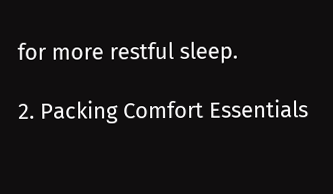for more restful sleep.

2. Packing Comfort Essentials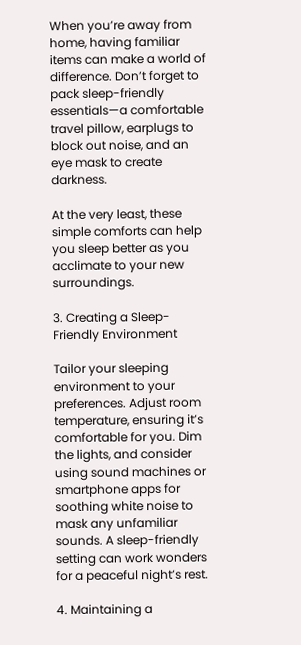When you’re away from home, having familiar items can make a world of difference. Don’t forget to pack sleep-friendly essentials—a comfortable travel pillow, earplugs to block out noise, and an eye mask to create darkness.

At the very least, these simple comforts can help you sleep better as you acclimate to your new surroundings.

3. Creating a Sleep-Friendly Environment

Tailor your sleeping environment to your preferences. Adjust room temperature, ensuring it’s comfortable for you. Dim the lights, and consider using sound machines or smartphone apps for soothing white noise to mask any unfamiliar sounds. A sleep-friendly setting can work wonders for a peaceful night’s rest.

4. Maintaining a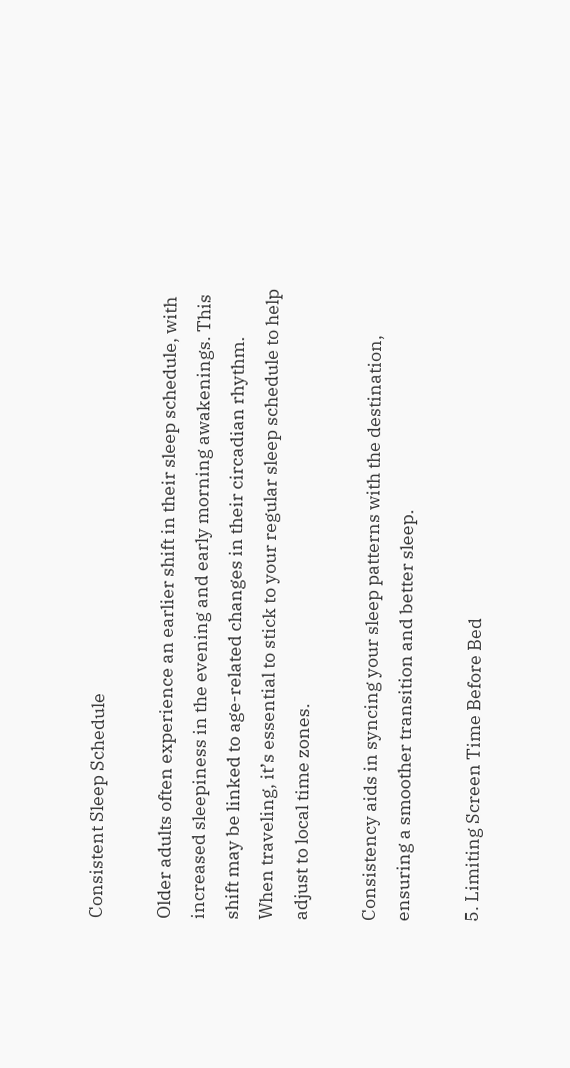Consistent Sleep Schedule

Older adults often experience an earlier shift in their sleep schedule, with increased sleepiness in the evening and early morning awakenings. This shift may be linked to age-related changes in their circadian rhythm. When traveling, it’s essential to stick to your regular sleep schedule to help adjust to local time zones.

Consistency aids in syncing your sleep patterns with the destination, ensuring a smoother transition and better sleep.

5. Limiting Screen Time Before Bed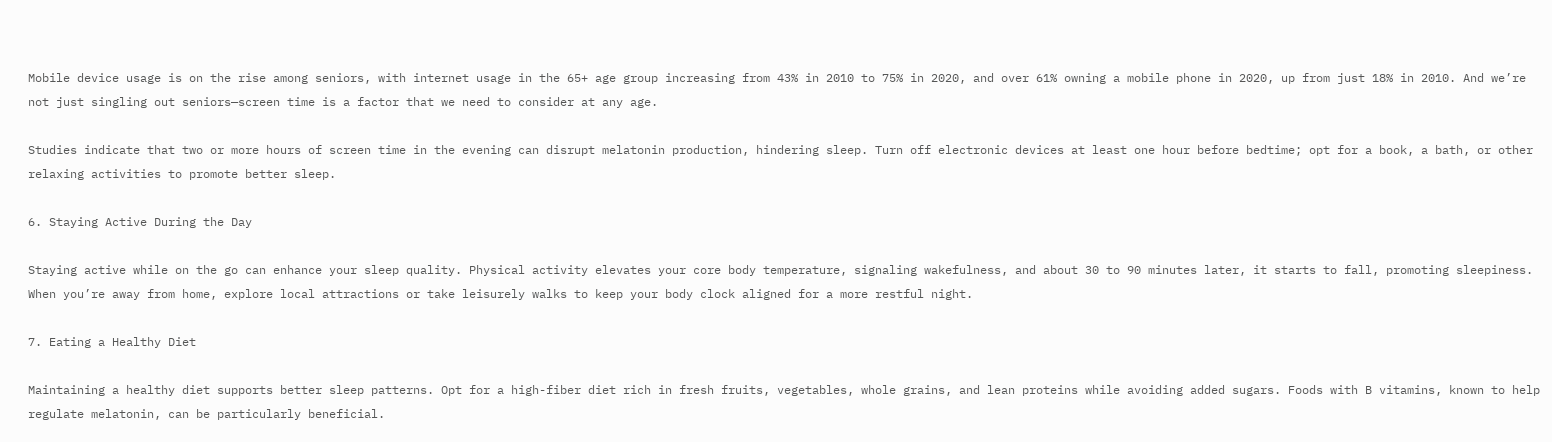Mobile device usage is on the rise among seniors, with internet usage in the 65+ age group increasing from 43% in 2010 to 75% in 2020, and over 61% owning a mobile phone in 2020, up from just 18% in 2010. And we’re not just singling out seniors—screen time is a factor that we need to consider at any age.

Studies indicate that two or more hours of screen time in the evening can disrupt melatonin production, hindering sleep. Turn off electronic devices at least one hour before bedtime; opt for a book, a bath, or other relaxing activities to promote better sleep.

6. Staying Active During the Day

Staying active while on the go can enhance your sleep quality. Physical activity elevates your core body temperature, signaling wakefulness, and about 30 to 90 minutes later, it starts to fall, promoting sleepiness. When you’re away from home, explore local attractions or take leisurely walks to keep your body clock aligned for a more restful night.

7. Eating a Healthy Diet

Maintaining a healthy diet supports better sleep patterns. Opt for a high-fiber diet rich in fresh fruits, vegetables, whole grains, and lean proteins while avoiding added sugars. Foods with B vitamins, known to help regulate melatonin, can be particularly beneficial.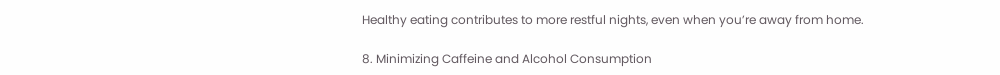Healthy eating contributes to more restful nights, even when you’re away from home.

8. Minimizing Caffeine and Alcohol Consumption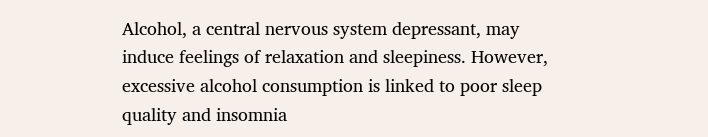Alcohol, a central nervous system depressant, may induce feelings of relaxation and sleepiness. However, excessive alcohol consumption is linked to poor sleep quality and insomnia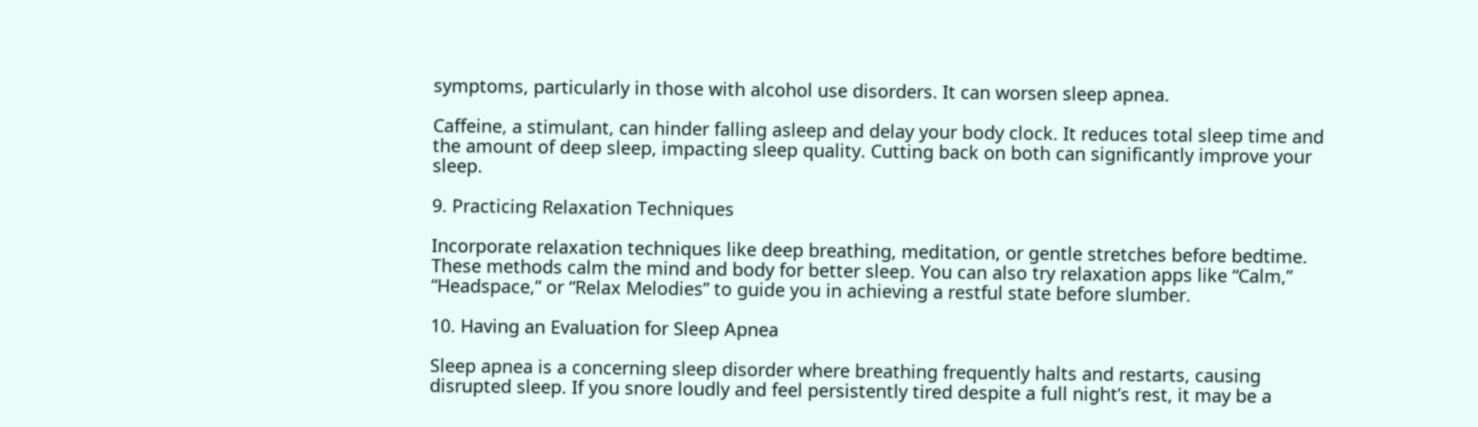symptoms, particularly in those with alcohol use disorders. It can worsen sleep apnea.

Caffeine, a stimulant, can hinder falling asleep and delay your body clock. It reduces total sleep time and the amount of deep sleep, impacting sleep quality. Cutting back on both can significantly improve your sleep.

9. Practicing Relaxation Techniques

Incorporate relaxation techniques like deep breathing, meditation, or gentle stretches before bedtime. These methods calm the mind and body for better sleep. You can also try relaxation apps like “Calm,” “Headspace,” or “Relax Melodies” to guide you in achieving a restful state before slumber.

10. Having an Evaluation for Sleep Apnea

Sleep apnea is a concerning sleep disorder where breathing frequently halts and restarts, causing disrupted sleep. If you snore loudly and feel persistently tired despite a full night’s rest, it may be a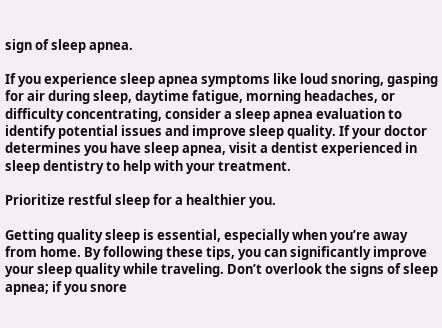sign of sleep apnea.

If you experience sleep apnea symptoms like loud snoring, gasping for air during sleep, daytime fatigue, morning headaches, or difficulty concentrating, consider a sleep apnea evaluation to identify potential issues and improve sleep quality. If your doctor determines you have sleep apnea, visit a dentist experienced in sleep dentistry to help with your treatment.

Prioritize restful sleep for a healthier you.

Getting quality sleep is essential, especially when you’re away from home. By following these tips, you can significantly improve your sleep quality while traveling. Don’t overlook the signs of sleep apnea; if you snore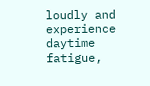loudly and experience daytime fatigue,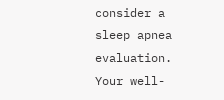consider a sleep apnea evaluation.
Your well-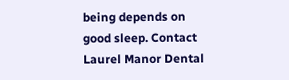being depends on good sleep. Contact Laurel Manor Dental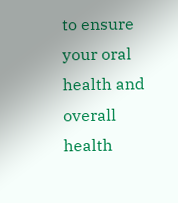to ensure your oral health and overall health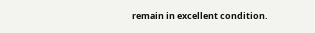remain in excellent condition.